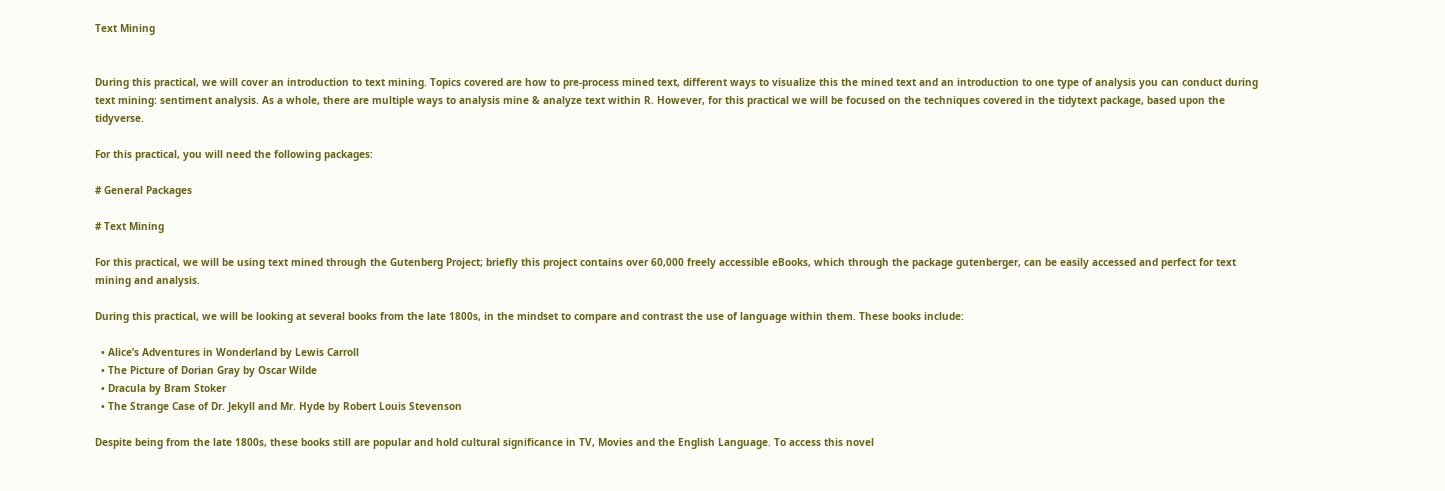Text Mining


During this practical, we will cover an introduction to text mining. Topics covered are how to pre-process mined text, different ways to visualize this the mined text and an introduction to one type of analysis you can conduct during text mining: sentiment analysis. As a whole, there are multiple ways to analysis mine & analyze text within R. However, for this practical we will be focused on the techniques covered in the tidytext package, based upon the tidyverse.

For this practical, you will need the following packages:

# General Packages

# Text Mining

For this practical, we will be using text mined through the Gutenberg Project; briefly this project contains over 60,000 freely accessible eBooks, which through the package gutenberger, can be easily accessed and perfect for text mining and analysis.

During this practical, we will be looking at several books from the late 1800s, in the mindset to compare and contrast the use of language within them. These books include:

  • Alice’s Adventures in Wonderland by Lewis Carroll
  • The Picture of Dorian Gray by Oscar Wilde
  • Dracula by Bram Stoker
  • The Strange Case of Dr. Jekyll and Mr. Hyde by Robert Louis Stevenson

Despite being from the late 1800s, these books still are popular and hold cultural significance in TV, Movies and the English Language. To access this novel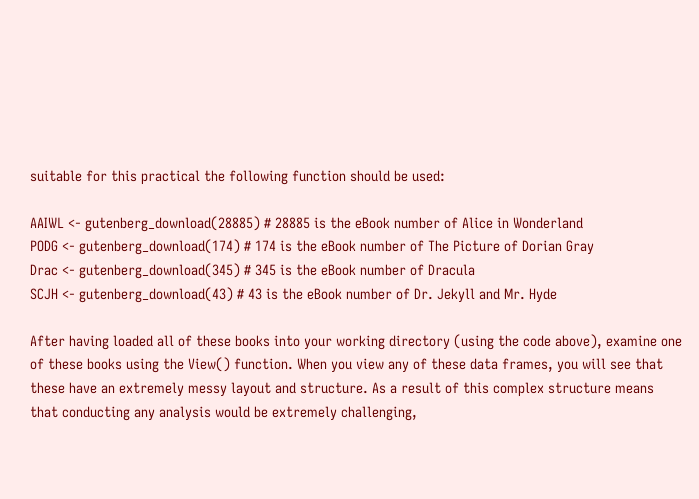suitable for this practical the following function should be used:

AAIWL <- gutenberg_download(28885) # 28885 is the eBook number of Alice in Wonderland
PODG <- gutenberg_download(174) # 174 is the eBook number of The Picture of Dorian Gray
Drac <- gutenberg_download(345) # 345 is the eBook number of Dracula
SCJH <- gutenberg_download(43) # 43 is the eBook number of Dr. Jekyll and Mr. Hyde

After having loaded all of these books into your working directory (using the code above), examine one of these books using the View() function. When you view any of these data frames, you will see that these have an extremely messy layout and structure. As a result of this complex structure means that conducting any analysis would be extremely challenging,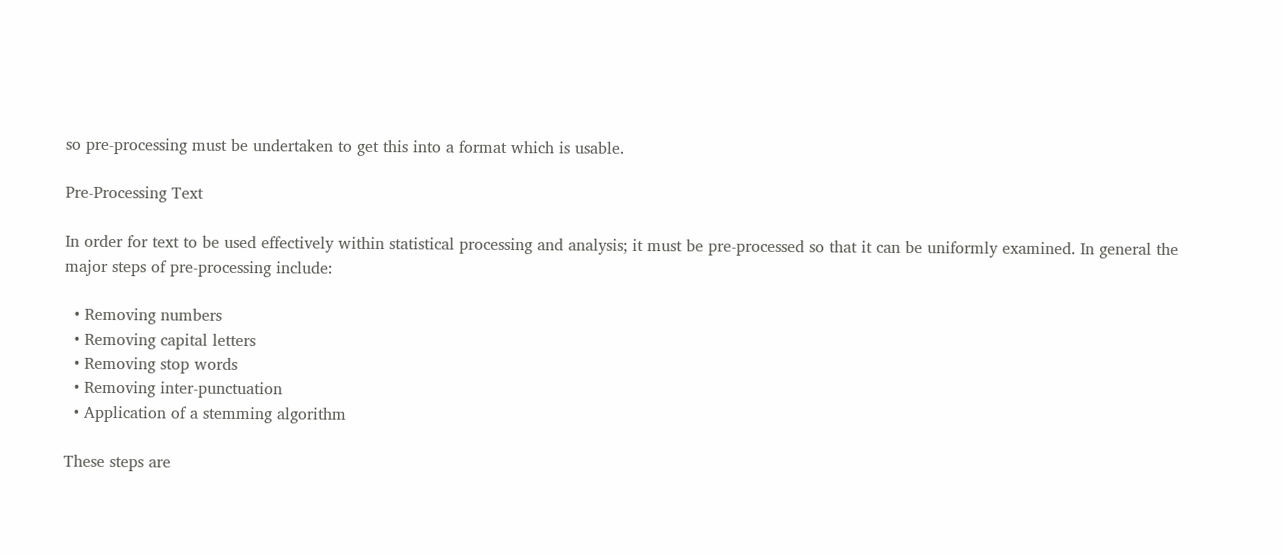so pre-processing must be undertaken to get this into a format which is usable.

Pre-Processing Text

In order for text to be used effectively within statistical processing and analysis; it must be pre-processed so that it can be uniformly examined. In general the major steps of pre-processing include:

  • Removing numbers
  • Removing capital letters
  • Removing stop words
  • Removing inter-punctuation
  • Application of a stemming algorithm

These steps are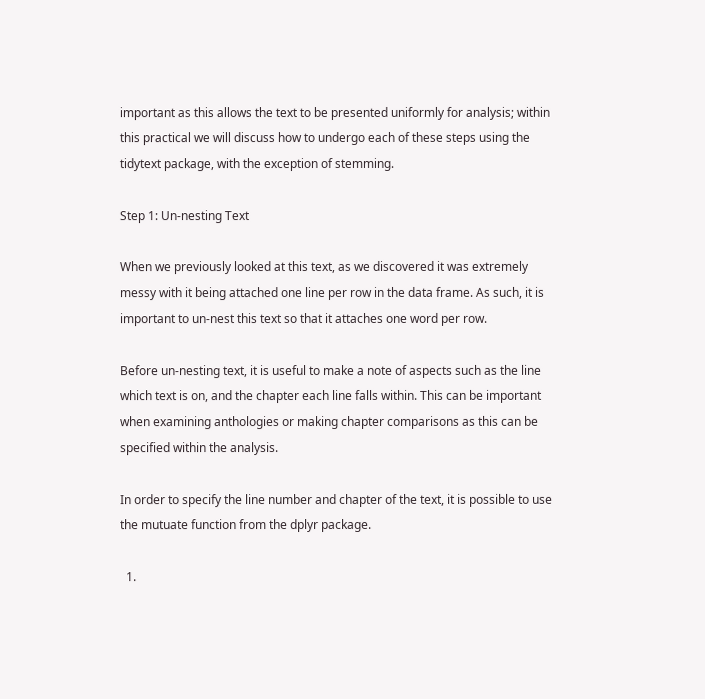important as this allows the text to be presented uniformly for analysis; within this practical we will discuss how to undergo each of these steps using the tidytext package, with the exception of stemming.

Step 1: Un-nesting Text

When we previously looked at this text, as we discovered it was extremely messy with it being attached one line per row in the data frame. As such, it is important to un-nest this text so that it attaches one word per row.

Before un-nesting text, it is useful to make a note of aspects such as the line which text is on, and the chapter each line falls within. This can be important when examining anthologies or making chapter comparisons as this can be specified within the analysis.

In order to specify the line number and chapter of the text, it is possible to use the mutuate function from the dplyr package.

  1.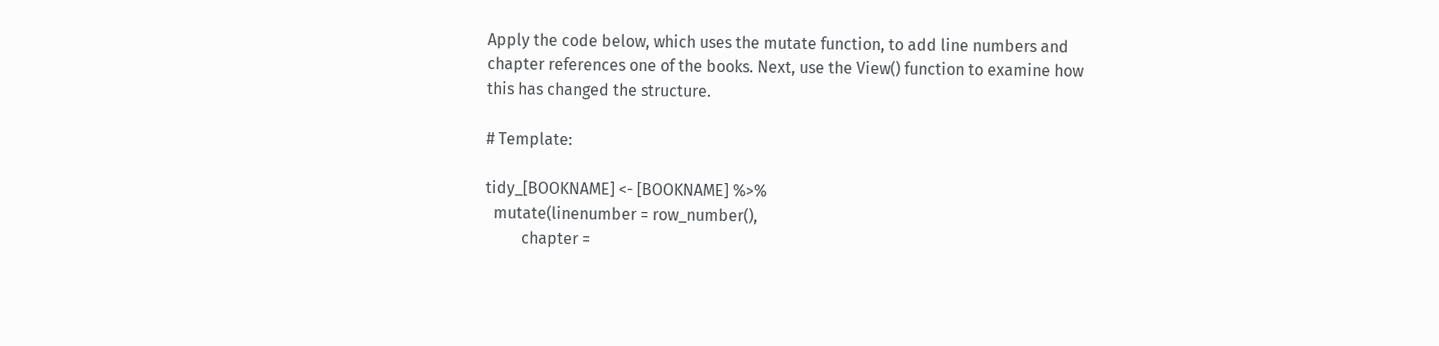Apply the code below, which uses the mutate function, to add line numbers and chapter references one of the books. Next, use the View() function to examine how this has changed the structure.

# Template:

tidy_[BOOKNAME] <- [BOOKNAME] %>%
  mutate(linenumber = row_number(),
         chapter =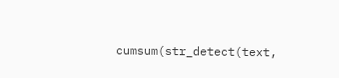cumsum(str_detect(text,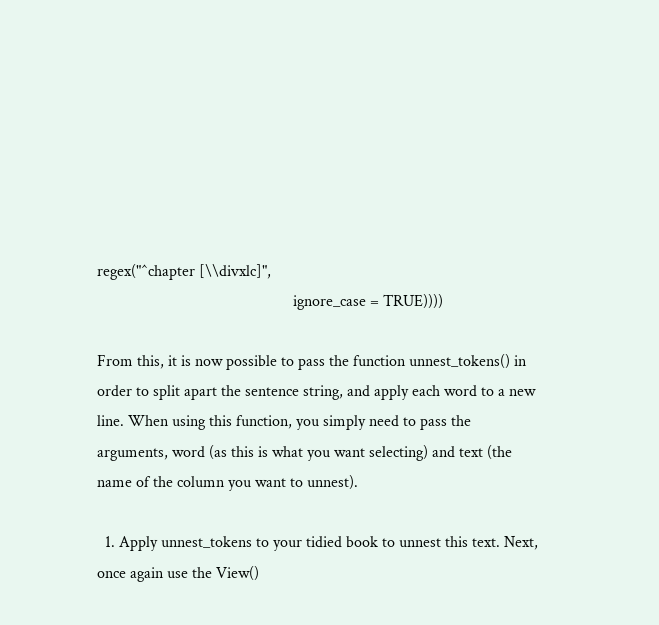regex("^chapter [\\divxlc]",
                                                 ignore_case = TRUE))))

From this, it is now possible to pass the function unnest_tokens() in order to split apart the sentence string, and apply each word to a new line. When using this function, you simply need to pass the arguments, word (as this is what you want selecting) and text (the name of the column you want to unnest).

  1. Apply unnest_tokens to your tidied book to unnest this text. Next, once again use the View()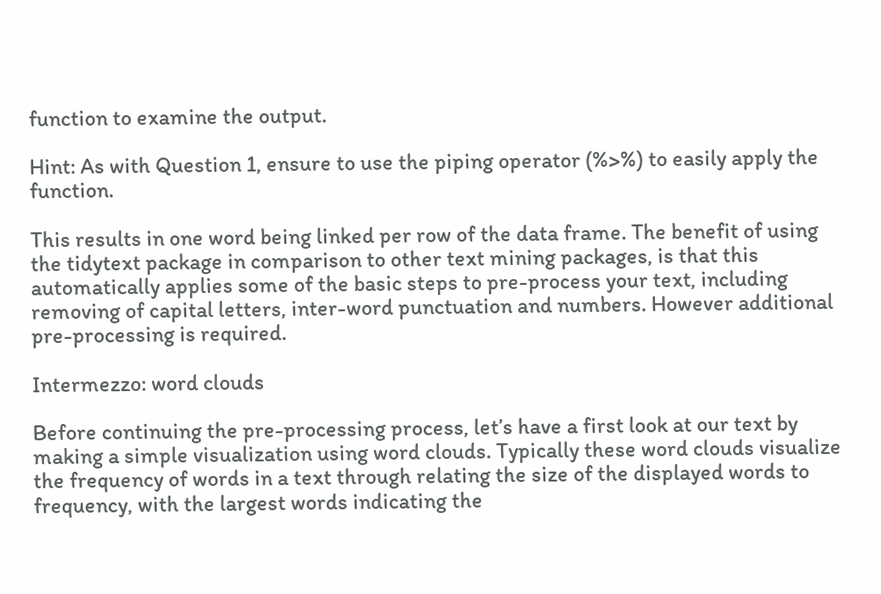function to examine the output.

Hint: As with Question 1, ensure to use the piping operator (%>%) to easily apply the function.

This results in one word being linked per row of the data frame. The benefit of using the tidytext package in comparison to other text mining packages, is that this automatically applies some of the basic steps to pre-process your text, including removing of capital letters, inter-word punctuation and numbers. However additional pre-processing is required.

Intermezzo: word clouds

Before continuing the pre-processing process, let’s have a first look at our text by making a simple visualization using word clouds. Typically these word clouds visualize the frequency of words in a text through relating the size of the displayed words to frequency, with the largest words indicating the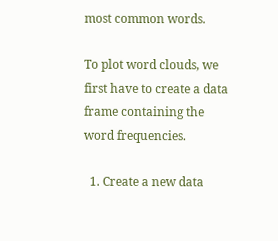most common words.

To plot word clouds, we first have to create a data frame containing the word frequencies.

  1. Create a new data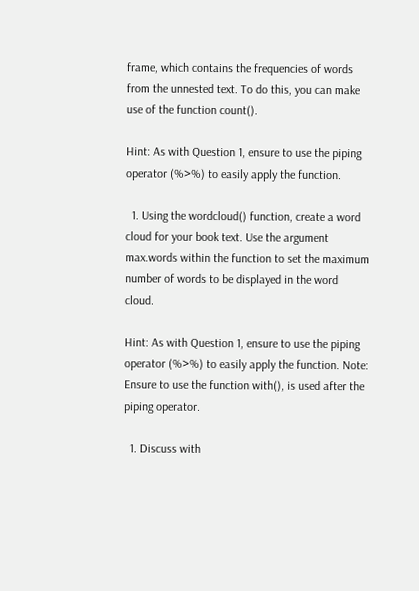frame, which contains the frequencies of words from the unnested text. To do this, you can make use of the function count().

Hint: As with Question 1, ensure to use the piping operator (%>%) to easily apply the function.

  1. Using the wordcloud() function, create a word cloud for your book text. Use the argument max.words within the function to set the maximum number of words to be displayed in the word cloud.

Hint: As with Question 1, ensure to use the piping operator (%>%) to easily apply the function. Note: Ensure to use the function with(), is used after the piping operator.

  1. Discuss with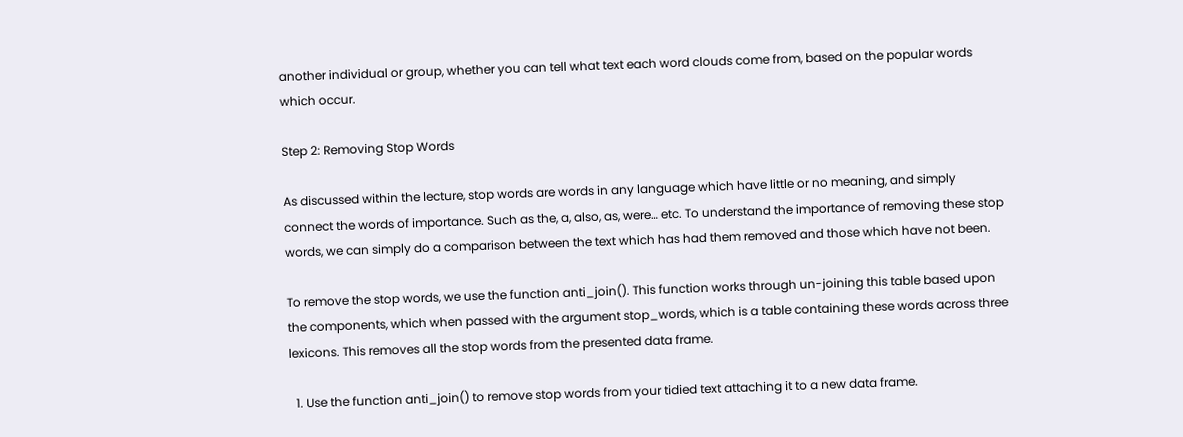another individual or group, whether you can tell what text each word clouds come from, based on the popular words which occur.

Step 2: Removing Stop Words

As discussed within the lecture, stop words are words in any language which have little or no meaning, and simply connect the words of importance. Such as the, a, also, as, were… etc. To understand the importance of removing these stop words, we can simply do a comparison between the text which has had them removed and those which have not been.

To remove the stop words, we use the function anti_join(). This function works through un-joining this table based upon the components, which when passed with the argument stop_words, which is a table containing these words across three lexicons. This removes all the stop words from the presented data frame.

  1. Use the function anti_join() to remove stop words from your tidied text attaching it to a new data frame.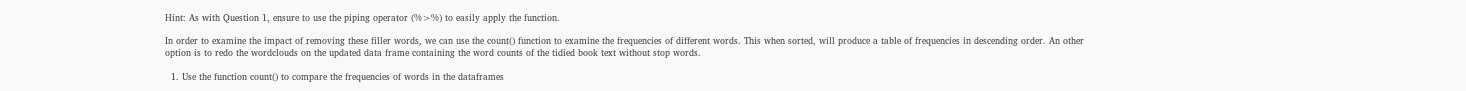Hint: As with Question 1, ensure to use the piping operator (%>%) to easily apply the function.

In order to examine the impact of removing these filler words, we can use the count() function to examine the frequencies of different words. This when sorted, will produce a table of frequencies in descending order. An other option is to redo the wordclouds on the updated data frame containing the word counts of the tidied book text without stop words.

  1. Use the function count() to compare the frequencies of words in the dataframes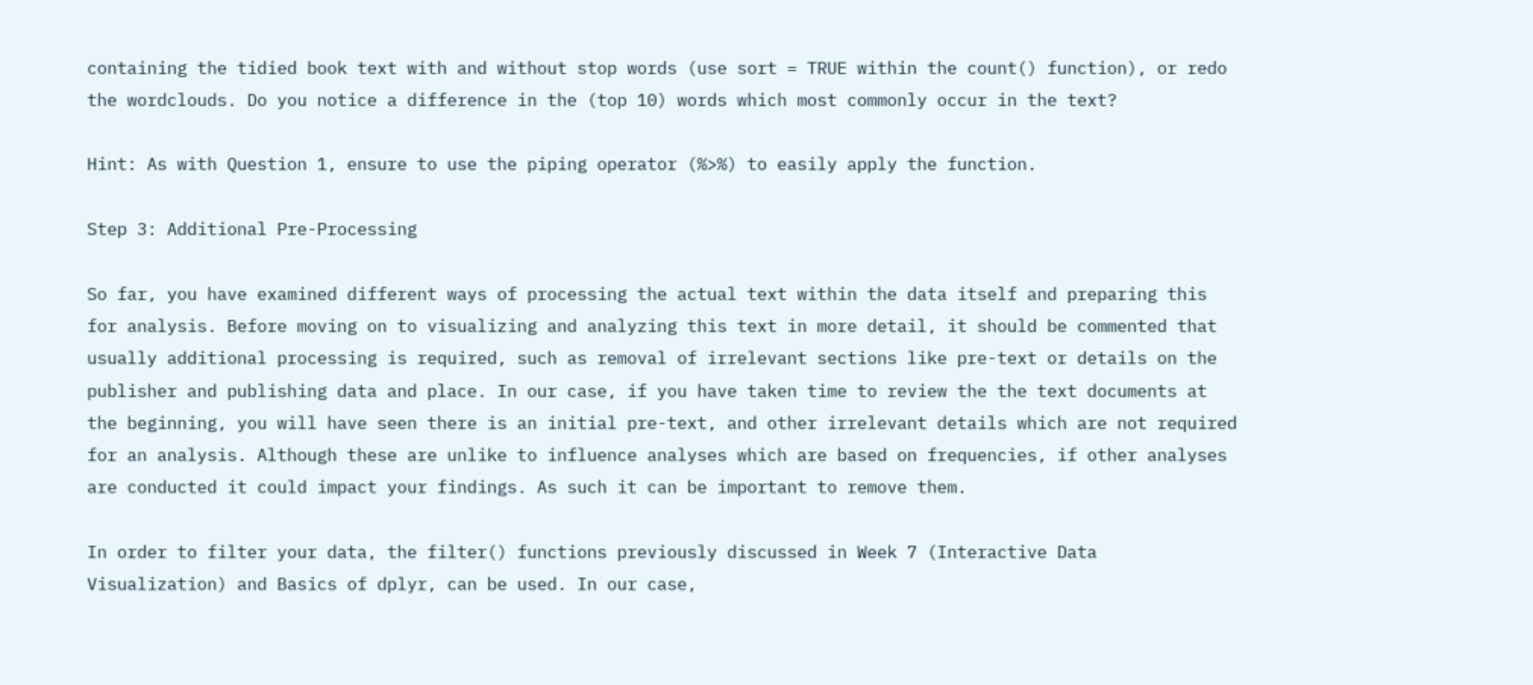containing the tidied book text with and without stop words (use sort = TRUE within the count() function), or redo the wordclouds. Do you notice a difference in the (top 10) words which most commonly occur in the text?

Hint: As with Question 1, ensure to use the piping operator (%>%) to easily apply the function.

Step 3: Additional Pre-Processing

So far, you have examined different ways of processing the actual text within the data itself and preparing this for analysis. Before moving on to visualizing and analyzing this text in more detail, it should be commented that usually additional processing is required, such as removal of irrelevant sections like pre-text or details on the publisher and publishing data and place. In our case, if you have taken time to review the the text documents at the beginning, you will have seen there is an initial pre-text, and other irrelevant details which are not required for an analysis. Although these are unlike to influence analyses which are based on frequencies, if other analyses are conducted it could impact your findings. As such it can be important to remove them.

In order to filter your data, the filter() functions previously discussed in Week 7 (Interactive Data Visualization) and Basics of dplyr, can be used. In our case,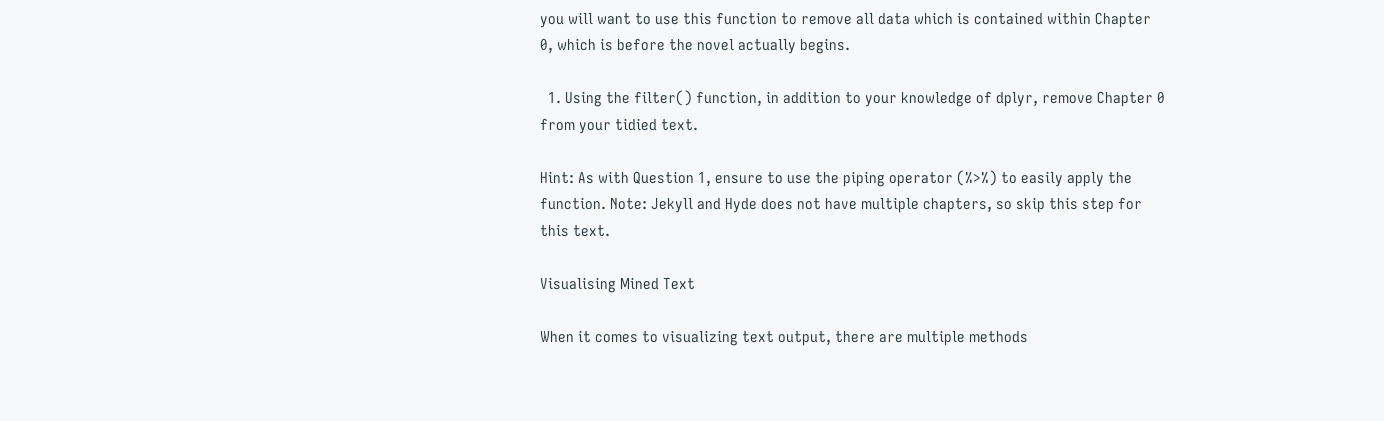you will want to use this function to remove all data which is contained within Chapter 0, which is before the novel actually begins.

  1. Using the filter() function, in addition to your knowledge of dplyr, remove Chapter 0 from your tidied text.

Hint: As with Question 1, ensure to use the piping operator (%>%) to easily apply the function. Note: Jekyll and Hyde does not have multiple chapters, so skip this step for this text.

Visualising Mined Text

When it comes to visualizing text output, there are multiple methods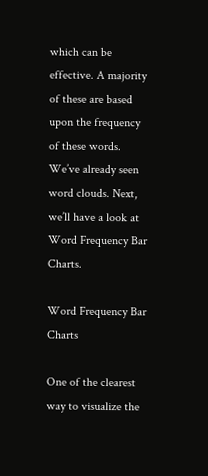which can be effective. A majority of these are based upon the frequency of these words. We’ve already seen word clouds. Next, we’ll have a look at Word Frequency Bar Charts.

Word Frequency Bar Charts

One of the clearest way to visualize the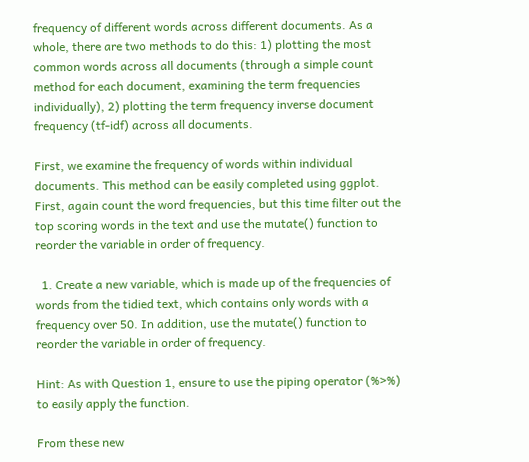frequency of different words across different documents. As a whole, there are two methods to do this: 1) plotting the most common words across all documents (through a simple count method for each document, examining the term frequencies individually), 2) plotting the term frequency inverse document frequency (tf-idf) across all documents.

First, we examine the frequency of words within individual documents. This method can be easily completed using ggplot. First, again count the word frequencies, but this time filter out the top scoring words in the text and use the mutate() function to reorder the variable in order of frequency.

  1. Create a new variable, which is made up of the frequencies of words from the tidied text, which contains only words with a frequency over 50. In addition, use the mutate() function to reorder the variable in order of frequency.

Hint: As with Question 1, ensure to use the piping operator (%>%) to easily apply the function.

From these new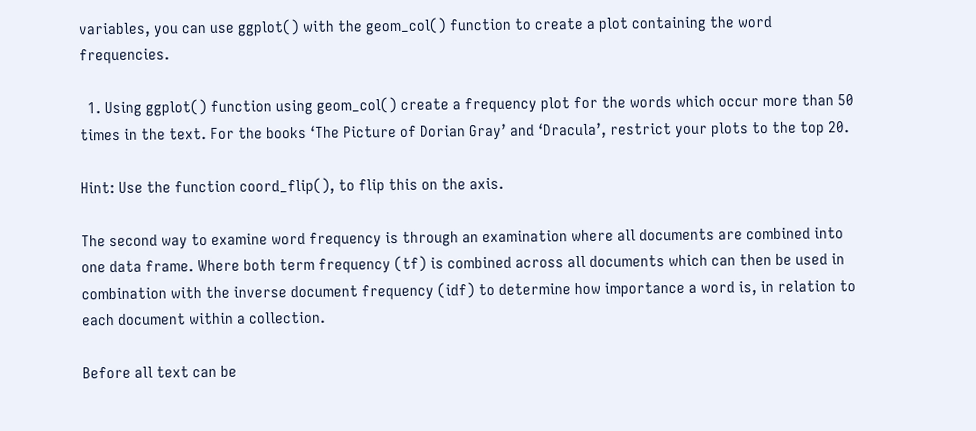variables, you can use ggplot() with the geom_col() function to create a plot containing the word frequencies.

  1. Using ggplot() function using geom_col() create a frequency plot for the words which occur more than 50 times in the text. For the books ‘The Picture of Dorian Gray’ and ‘Dracula’, restrict your plots to the top 20.

Hint: Use the function coord_flip(), to flip this on the axis.

The second way to examine word frequency is through an examination where all documents are combined into one data frame. Where both term frequency (tf) is combined across all documents which can then be used in combination with the inverse document frequency (idf) to determine how importance a word is, in relation to each document within a collection.

Before all text can be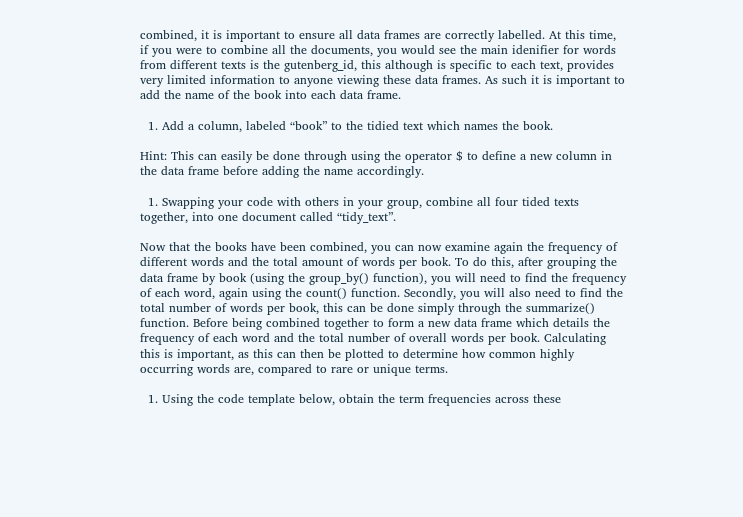combined, it is important to ensure all data frames are correctly labelled. At this time, if you were to combine all the documents, you would see the main idenifier for words from different texts is the gutenberg_id, this although is specific to each text, provides very limited information to anyone viewing these data frames. As such it is important to add the name of the book into each data frame.

  1. Add a column, labeled “book” to the tidied text which names the book.

Hint: This can easily be done through using the operator $ to define a new column in the data frame before adding the name accordingly.

  1. Swapping your code with others in your group, combine all four tided texts together, into one document called “tidy_text”.

Now that the books have been combined, you can now examine again the frequency of different words and the total amount of words per book. To do this, after grouping the data frame by book (using the group_by() function), you will need to find the frequency of each word, again using the count() function. Secondly, you will also need to find the total number of words per book, this can be done simply through the summarize() function. Before being combined together to form a new data frame which details the frequency of each word and the total number of overall words per book. Calculating this is important, as this can then be plotted to determine how common highly occurring words are, compared to rare or unique terms.

  1. Using the code template below, obtain the term frequencies across these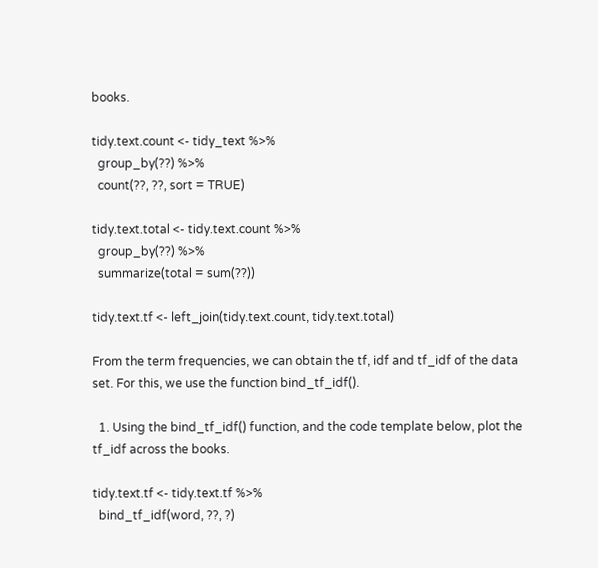books.

tidy.text.count <- tidy_text %>%
  group_by(??) %>%
  count(??, ??, sort = TRUE)

tidy.text.total <- tidy.text.count %>%
  group_by(??) %>%
  summarize(total = sum(??))

tidy.text.tf <- left_join(tidy.text.count, tidy.text.total)

From the term frequencies, we can obtain the tf, idf and tf_idf of the data set. For this, we use the function bind_tf_idf().

  1. Using the bind_tf_idf() function, and the code template below, plot the tf_idf across the books.

tidy.text.tf <- tidy.text.tf %>%
  bind_tf_idf(word, ??, ?)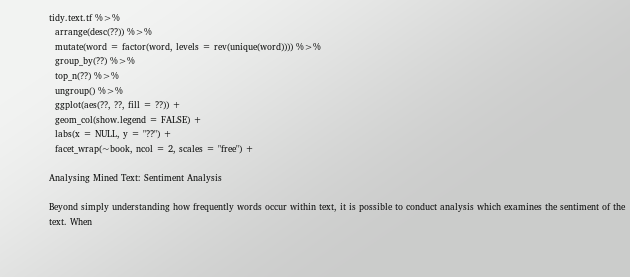tidy.text.tf %>%
  arrange(desc(??)) %>%
  mutate(word = factor(word, levels = rev(unique(word)))) %>%
  group_by(??) %>%
  top_n(??) %>%
  ungroup() %>%
  ggplot(aes(??, ??, fill = ??)) +
  geom_col(show.legend = FALSE) +
  labs(x = NULL, y = "??") +
  facet_wrap(~book, ncol = 2, scales = "free") +

Analysing Mined Text: Sentiment Analysis

Beyond simply understanding how frequently words occur within text, it is possible to conduct analysis which examines the sentiment of the text. When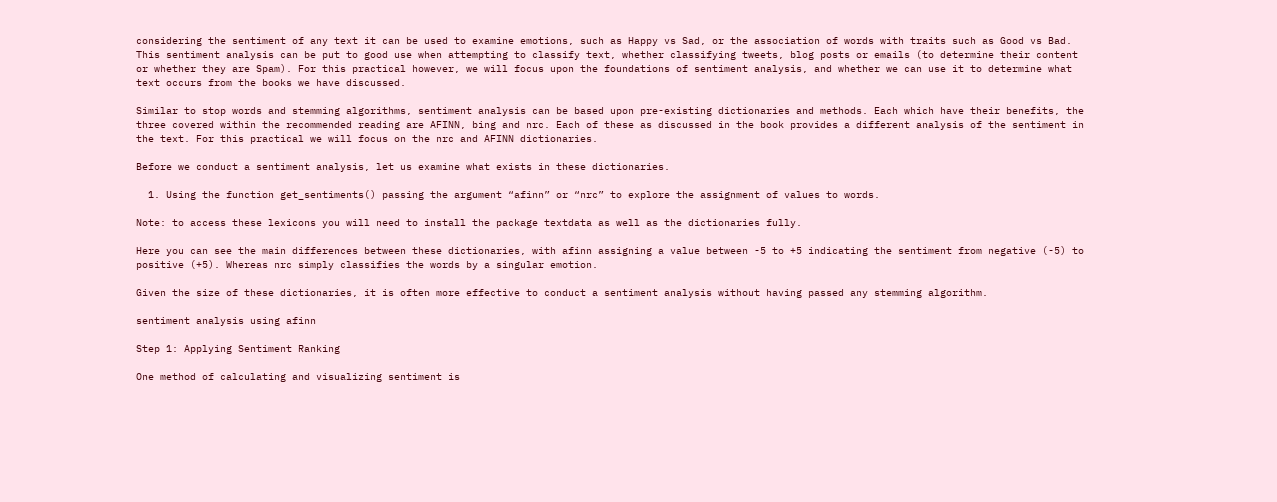considering the sentiment of any text it can be used to examine emotions, such as Happy vs Sad, or the association of words with traits such as Good vs Bad. This sentiment analysis can be put to good use when attempting to classify text, whether classifying tweets, blog posts or emails (to determine their content or whether they are Spam). For this practical however, we will focus upon the foundations of sentiment analysis, and whether we can use it to determine what text occurs from the books we have discussed.

Similar to stop words and stemming algorithms, sentiment analysis can be based upon pre-existing dictionaries and methods. Each which have their benefits, the three covered within the recommended reading are AFINN, bing and nrc. Each of these as discussed in the book provides a different analysis of the sentiment in the text. For this practical we will focus on the nrc and AFINN dictionaries.

Before we conduct a sentiment analysis, let us examine what exists in these dictionaries.

  1. Using the function get_sentiments() passing the argument “afinn” or “nrc” to explore the assignment of values to words.

Note: to access these lexicons you will need to install the package textdata as well as the dictionaries fully.

Here you can see the main differences between these dictionaries, with afinn assigning a value between -5 to +5 indicating the sentiment from negative (-5) to positive (+5). Whereas nrc simply classifies the words by a singular emotion.

Given the size of these dictionaries, it is often more effective to conduct a sentiment analysis without having passed any stemming algorithm.

sentiment analysis using afinn

Step 1: Applying Sentiment Ranking

One method of calculating and visualizing sentiment is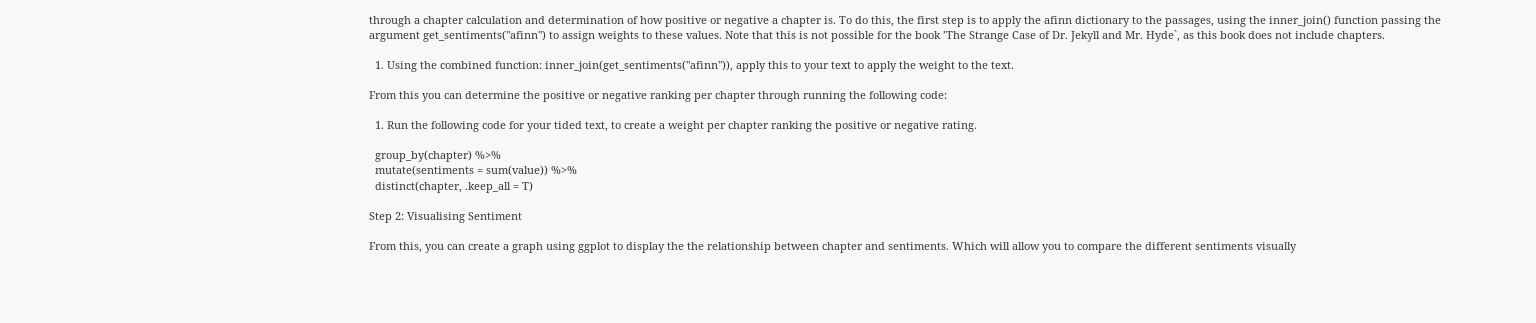through a chapter calculation and determination of how positive or negative a chapter is. To do this, the first step is to apply the afinn dictionary to the passages, using the inner_join() function passing the argument get_sentiments("afinn") to assign weights to these values. Note that this is not possible for the book ’The Strange Case of Dr. Jekyll and Mr. Hyde`, as this book does not include chapters.

  1. Using the combined function: inner_join(get_sentiments("afinn")), apply this to your text to apply the weight to the text.

From this you can determine the positive or negative ranking per chapter through running the following code:

  1. Run the following code for your tided text, to create a weight per chapter ranking the positive or negative rating.

  group_by(chapter) %>%
  mutate(sentiments = sum(value)) %>%
  distinct(chapter, .keep_all = T)

Step 2: Visualising Sentiment

From this, you can create a graph using ggplot to display the the relationship between chapter and sentiments. Which will allow you to compare the different sentiments visually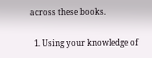across these books.

  1. Using your knowledge of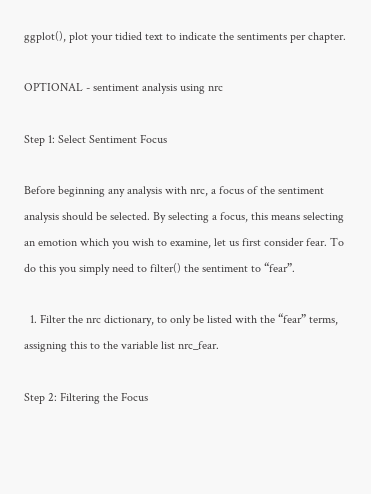ggplot(), plot your tidied text to indicate the sentiments per chapter.

OPTIONAL - sentiment analysis using nrc

Step 1: Select Sentiment Focus

Before beginning any analysis with nrc, a focus of the sentiment analysis should be selected. By selecting a focus, this means selecting an emotion which you wish to examine, let us first consider fear. To do this you simply need to filter() the sentiment to “fear”.

  1. Filter the nrc dictionary, to only be listed with the “fear” terms, assigning this to the variable list nrc_fear.

Step 2: Filtering the Focus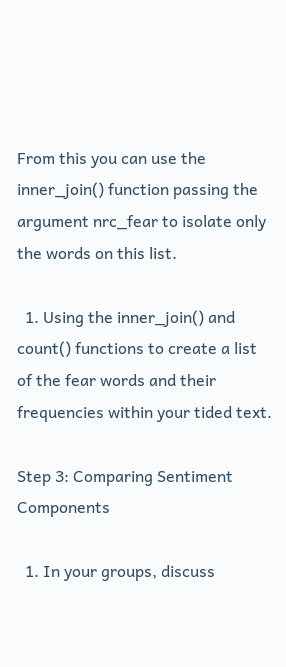From this you can use the inner_join() function passing the argument nrc_fear to isolate only the words on this list.

  1. Using the inner_join() and count() functions to create a list of the fear words and their frequencies within your tided text.

Step 3: Comparing Sentiment Components

  1. In your groups, discuss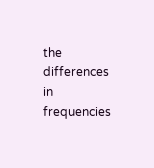the differences in frequencies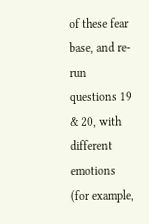of these fear base, and re-run questions 19 & 20, with different emotions (for example,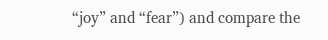“joy” and “fear”) and compare the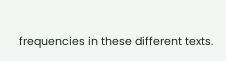frequencies in these different texts.